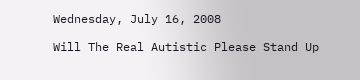Wednesday, July 16, 2008

Will The Real Autistic Please Stand Up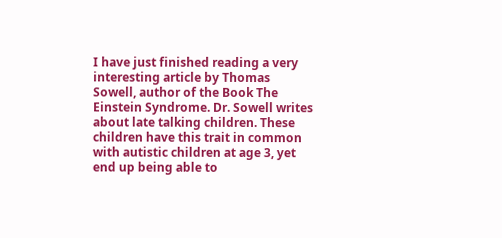I have just finished reading a very interesting article by Thomas Sowell, author of the Book The Einstein Syndrome. Dr. Sowell writes about late talking children. These children have this trait in common with autistic children at age 3, yet end up being able to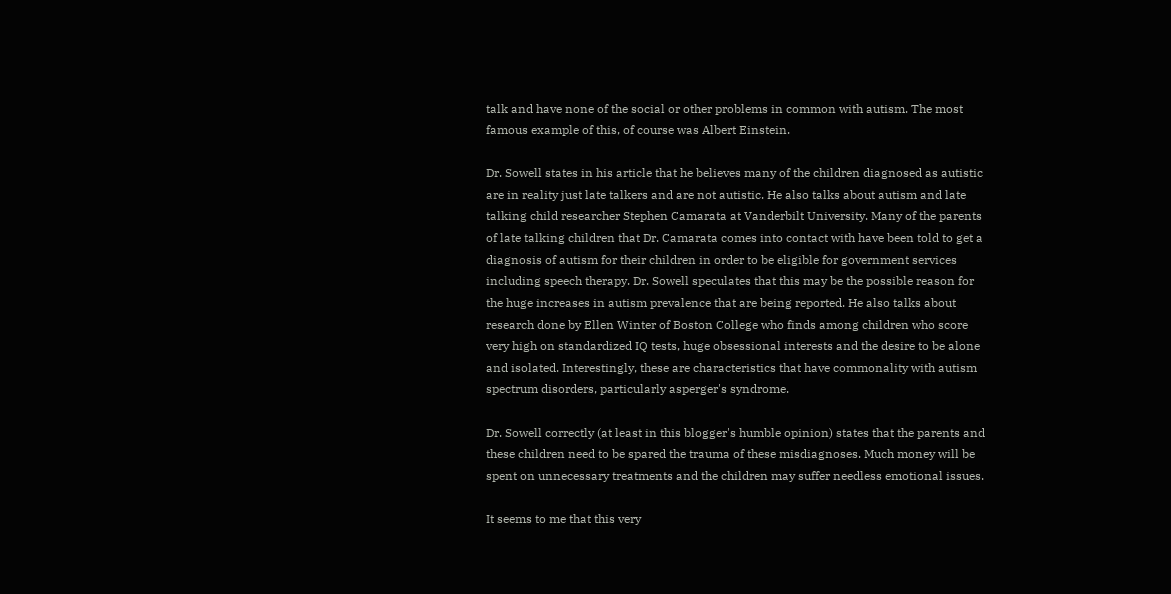talk and have none of the social or other problems in common with autism. The most famous example of this, of course was Albert Einstein.

Dr. Sowell states in his article that he believes many of the children diagnosed as autistic are in reality just late talkers and are not autistic. He also talks about autism and late talking child researcher Stephen Camarata at Vanderbilt University. Many of the parents of late talking children that Dr. Camarata comes into contact with have been told to get a diagnosis of autism for their children in order to be eligible for government services including speech therapy. Dr. Sowell speculates that this may be the possible reason for the huge increases in autism prevalence that are being reported. He also talks about research done by Ellen Winter of Boston College who finds among children who score very high on standardized IQ tests, huge obsessional interests and the desire to be alone and isolated. Interestingly, these are characteristics that have commonality with autism spectrum disorders, particularly asperger's syndrome.

Dr. Sowell correctly (at least in this blogger's humble opinion) states that the parents and these children need to be spared the trauma of these misdiagnoses. Much money will be spent on unnecessary treatments and the children may suffer needless emotional issues.

It seems to me that this very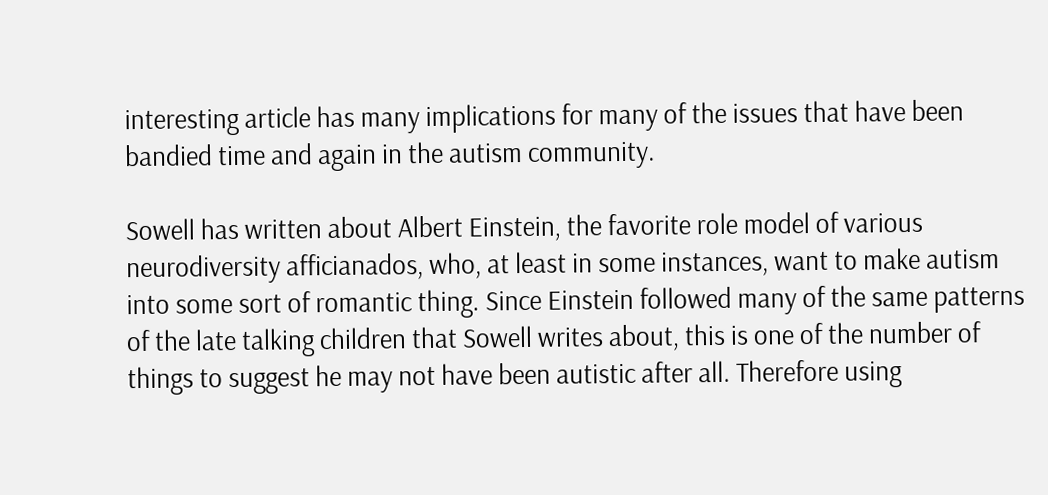interesting article has many implications for many of the issues that have been bandied time and again in the autism community.

Sowell has written about Albert Einstein, the favorite role model of various neurodiversity afficianados, who, at least in some instances, want to make autism into some sort of romantic thing. Since Einstein followed many of the same patterns of the late talking children that Sowell writes about, this is one of the number of things to suggest he may not have been autistic after all. Therefore using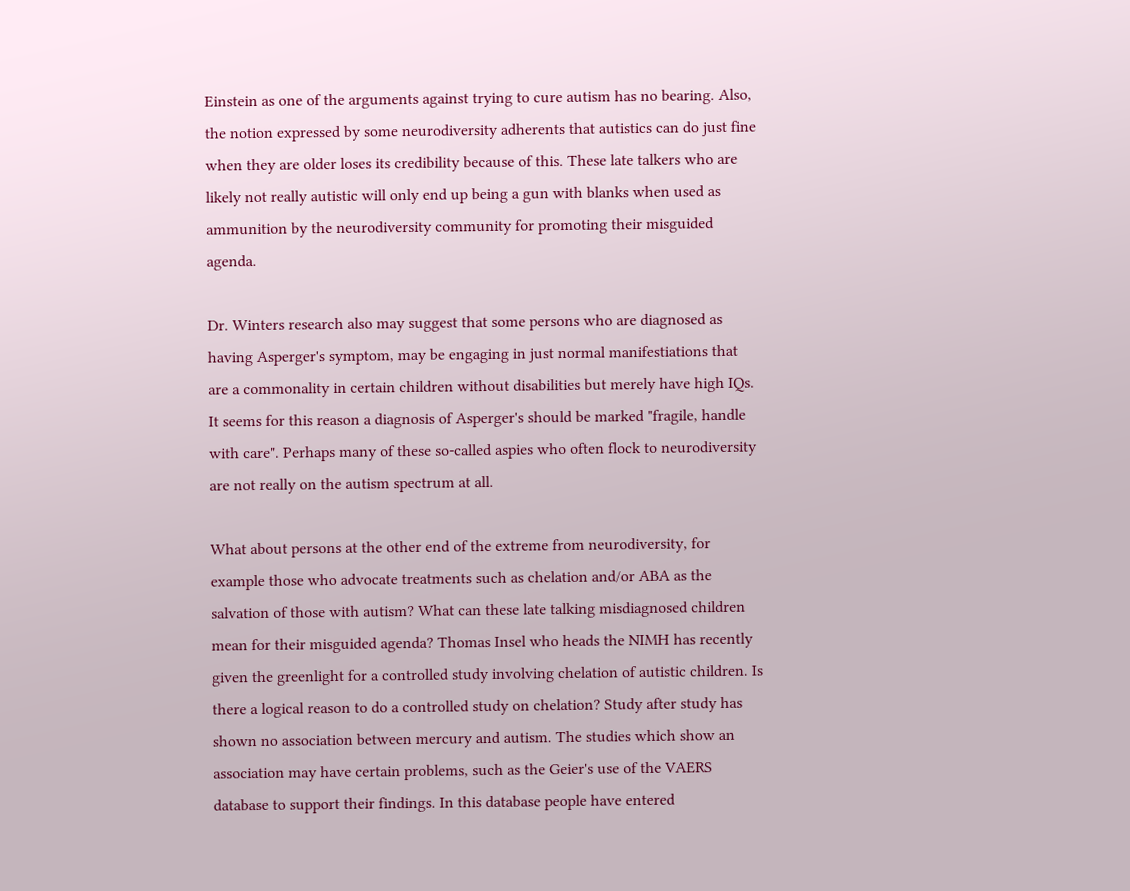Einstein as one of the arguments against trying to cure autism has no bearing. Also, the notion expressed by some neurodiversity adherents that autistics can do just fine when they are older loses its credibility because of this. These late talkers who are likely not really autistic will only end up being a gun with blanks when used as ammunition by the neurodiversity community for promoting their misguided agenda.

Dr. Winters research also may suggest that some persons who are diagnosed as having Asperger's symptom, may be engaging in just normal manifestiations that are a commonality in certain children without disabilities but merely have high IQs. It seems for this reason a diagnosis of Asperger's should be marked "fragile, handle with care". Perhaps many of these so-called aspies who often flock to neurodiversity are not really on the autism spectrum at all.

What about persons at the other end of the extreme from neurodiversity, for example those who advocate treatments such as chelation and/or ABA as the salvation of those with autism? What can these late talking misdiagnosed children mean for their misguided agenda? Thomas Insel who heads the NIMH has recently given the greenlight for a controlled study involving chelation of autistic children. Is there a logical reason to do a controlled study on chelation? Study after study has shown no association between mercury and autism. The studies which show an association may have certain problems, such as the Geier's use of the VAERS database to support their findings. In this database people have entered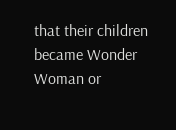that their children became Wonder Woman or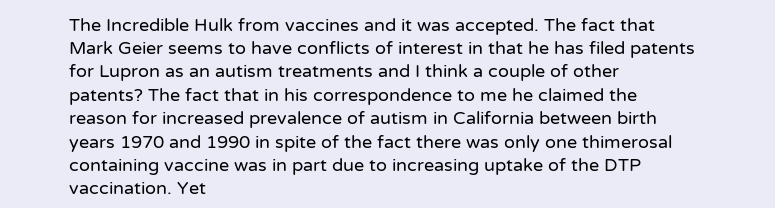The Incredible Hulk from vaccines and it was accepted. The fact that Mark Geier seems to have conflicts of interest in that he has filed patents for Lupron as an autism treatments and I think a couple of other patents? The fact that in his correspondence to me he claimed the reason for increased prevalence of autism in California between birth years 1970 and 1990 in spite of the fact there was only one thimerosal containing vaccine was in part due to increasing uptake of the DTP vaccination. Yet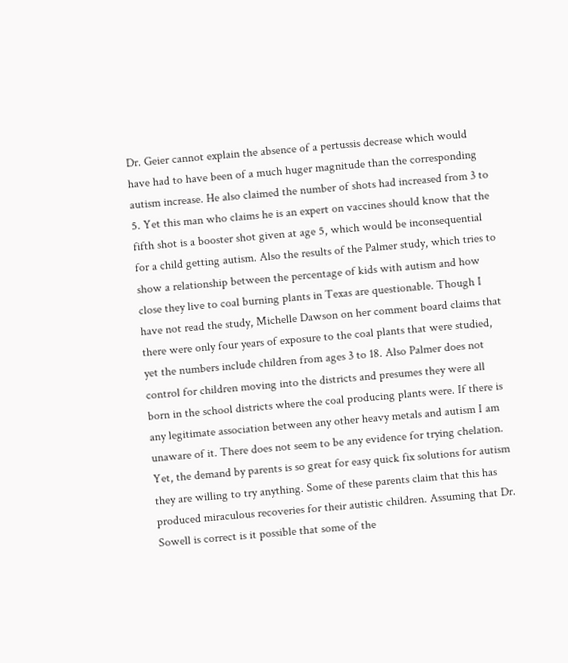Dr. Geier cannot explain the absence of a pertussis decrease which would have had to have been of a much huger magnitude than the corresponding autism increase. He also claimed the number of shots had increased from 3 to 5. Yet this man who claims he is an expert on vaccines should know that the fifth shot is a booster shot given at age 5, which would be inconsequential for a child getting autism. Also the results of the Palmer study, which tries to show a relationship between the percentage of kids with autism and how close they live to coal burning plants in Texas are questionable. Though I have not read the study, Michelle Dawson on her comment board claims that there were only four years of exposure to the coal plants that were studied, yet the numbers include children from ages 3 to 18. Also Palmer does not control for children moving into the districts and presumes they were all born in the school districts where the coal producing plants were. If there is any legitimate association between any other heavy metals and autism I am unaware of it. There does not seem to be any evidence for trying chelation. Yet, the demand by parents is so great for easy quick fix solutions for autism they are willing to try anything. Some of these parents claim that this has produced miraculous recoveries for their autistic children. Assuming that Dr. Sowell is correct is it possible that some of the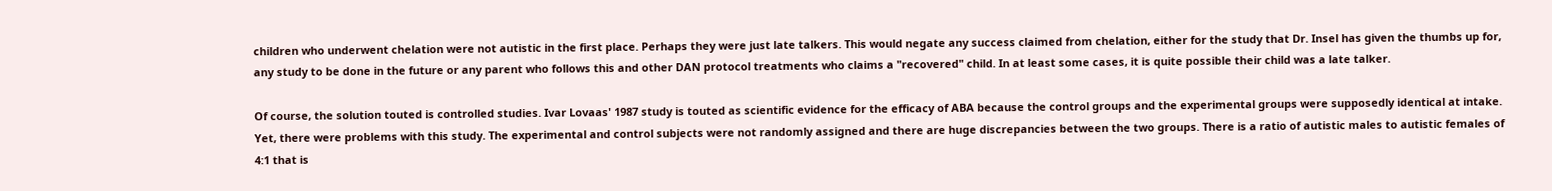children who underwent chelation were not autistic in the first place. Perhaps they were just late talkers. This would negate any success claimed from chelation, either for the study that Dr. Insel has given the thumbs up for, any study to be done in the future or any parent who follows this and other DAN protocol treatments who claims a "recovered" child. In at least some cases, it is quite possible their child was a late talker.

Of course, the solution touted is controlled studies. Ivar Lovaas' 1987 study is touted as scientific evidence for the efficacy of ABA because the control groups and the experimental groups were supposedly identical at intake. Yet, there were problems with this study. The experimental and control subjects were not randomly assigned and there are huge discrepancies between the two groups. There is a ratio of autistic males to autistic females of 4:1 that is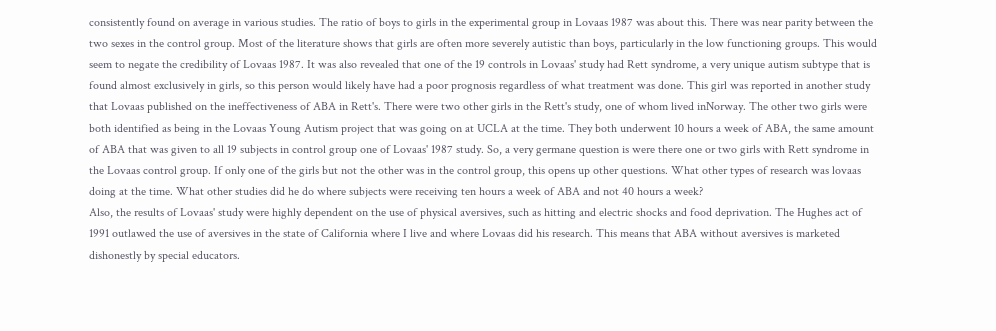consistently found on average in various studies. The ratio of boys to girls in the experimental group in Lovaas 1987 was about this. There was near parity between the two sexes in the control group. Most of the literature shows that girls are often more severely autistic than boys, particularly in the low functioning groups. This would seem to negate the credibility of Lovaas 1987. It was also revealed that one of the 19 controls in Lovaas' study had Rett syndrome, a very unique autism subtype that is found almost exclusively in girls, so this person would likely have had a poor prognosis regardless of what treatment was done. This girl was reported in another study that Lovaas published on the ineffectiveness of ABA in Rett's. There were two other girls in the Rett's study, one of whom lived inNorway. The other two girls were both identified as being in the Lovaas Young Autism project that was going on at UCLA at the time. They both underwent 10 hours a week of ABA, the same amount of ABA that was given to all 19 subjects in control group one of Lovaas' 1987 study. So, a very germane question is were there one or two girls with Rett syndrome in the Lovaas control group. If only one of the girls but not the other was in the control group, this opens up other questions. What other types of research was lovaas doing at the time. What other studies did he do where subjects were receiving ten hours a week of ABA and not 40 hours a week?
Also, the results of Lovaas' study were highly dependent on the use of physical aversives, such as hitting and electric shocks and food deprivation. The Hughes act of 1991 outlawed the use of aversives in the state of California where I live and where Lovaas did his research. This means that ABA without aversives is marketed dishonestly by special educators.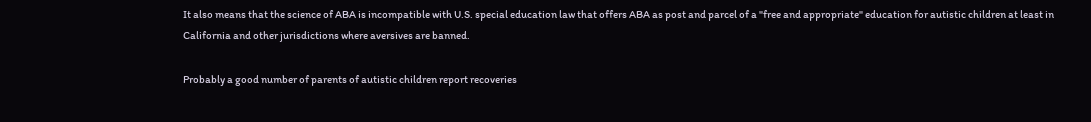It also means that the science of ABA is incompatible with U.S. special education law that offers ABA as post and parcel of a "free and appropriate" education for autistic children at least in California and other jurisdictions where aversives are banned.

Probably a good number of parents of autistic children report recoveries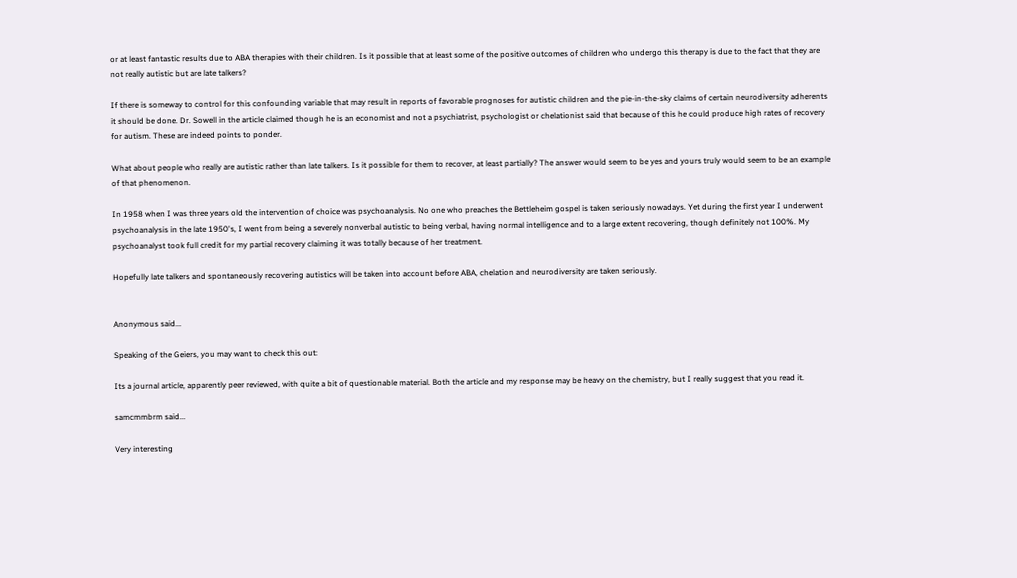or at least fantastic results due to ABA therapies with their children. Is it possible that at least some of the positive outcomes of children who undergo this therapy is due to the fact that they are not really autistic but are late talkers?

If there is someway to control for this confounding variable that may result in reports of favorable prognoses for autistic children and the pie-in-the-sky claims of certain neurodiversity adherents it should be done. Dr. Sowell in the article claimed though he is an economist and not a psychiatrist, psychologist or chelationist said that because of this he could produce high rates of recovery for autism. These are indeed points to ponder.

What about people who really are autistic rather than late talkers. Is it possible for them to recover, at least partially? The answer would seem to be yes and yours truly would seem to be an example of that phenomenon.

In 1958 when I was three years old the intervention of choice was psychoanalysis. No one who preaches the Bettleheim gospel is taken seriously nowadays. Yet during the first year I underwent psychoanalysis in the late 1950's, I went from being a severely nonverbal autistic to being verbal, having normal intelligence and to a large extent recovering, though definitely not 100%. My psychoanalyst took full credit for my partial recovery claiming it was totally because of her treatment.

Hopefully late talkers and spontaneously recovering autistics will be taken into account before ABA, chelation and neurodiversity are taken seriously.


Anonymous said...

Speaking of the Geiers, you may want to check this out:

Its a journal article, apparently peer reviewed, with quite a bit of questionable material. Both the article and my response may be heavy on the chemistry, but I really suggest that you read it.

samcmmbrm said...

Very interesting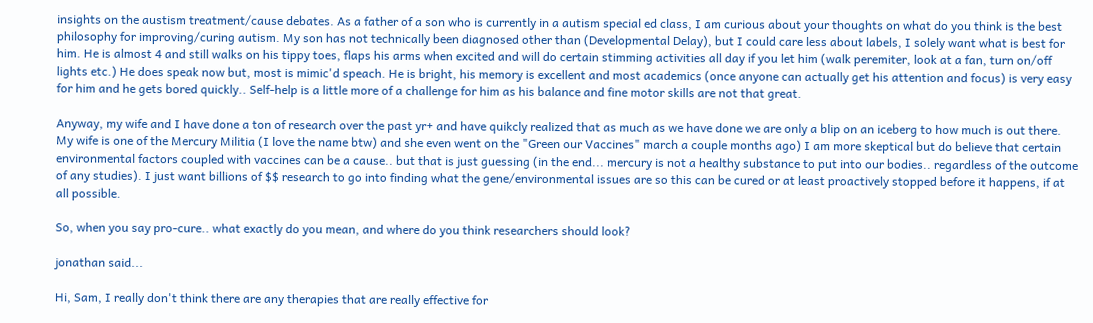insights on the austism treatment/cause debates. As a father of a son who is currently in a autism special ed class, I am curious about your thoughts on what do you think is the best philosophy for improving/curing autism. My son has not technically been diagnosed other than (Developmental Delay), but I could care less about labels, I solely want what is best for him. He is almost 4 and still walks on his tippy toes, flaps his arms when excited and will do certain stimming activities all day if you let him (walk peremiter, look at a fan, turn on/off lights etc.) He does speak now but, most is mimic'd speach. He is bright, his memory is excellent and most academics (once anyone can actually get his attention and focus) is very easy for him and he gets bored quickly.. Self-help is a little more of a challenge for him as his balance and fine motor skills are not that great.

Anyway, my wife and I have done a ton of research over the past yr+ and have quikcly realized that as much as we have done we are only a blip on an iceberg to how much is out there. My wife is one of the Mercury Militia (I love the name btw) and she even went on the "Green our Vaccines" march a couple months ago) I am more skeptical but do believe that certain environmental factors coupled with vaccines can be a cause.. but that is just guessing (in the end... mercury is not a healthy substance to put into our bodies.. regardless of the outcome of any studies). I just want billions of $$ research to go into finding what the gene/environmental issues are so this can be cured or at least proactively stopped before it happens, if at all possible.

So, when you say pro-cure.. what exactly do you mean, and where do you think researchers should look?

jonathan said...

Hi, Sam, I really don't think there are any therapies that are really effective for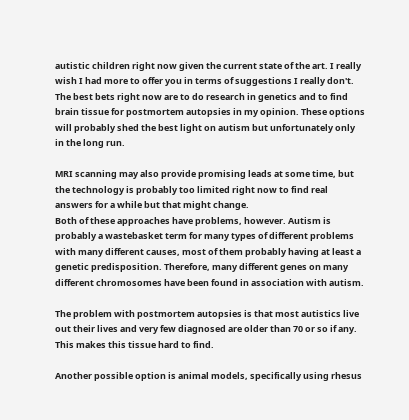autistic children right now given the current state of the art. I really wish I had more to offer you in terms of suggestions I really don't. The best bets right now are to do research in genetics and to find brain tissue for postmortem autopsies in my opinion. These options will probably shed the best light on autism but unfortunately only in the long run.

MRI scanning may also provide promising leads at some time, but the technology is probably too limited right now to find real answers for a while but that might change.
Both of these approaches have problems, however. Autism is probably a wastebasket term for many types of different problems with many different causes, most of them probably having at least a genetic predisposition. Therefore, many different genes on many different chromosomes have been found in association with autism.

The problem with postmortem autopsies is that most autistics live out their lives and very few diagnosed are older than 70 or so if any. This makes this tissue hard to find.

Another possible option is animal models, specifically using rhesus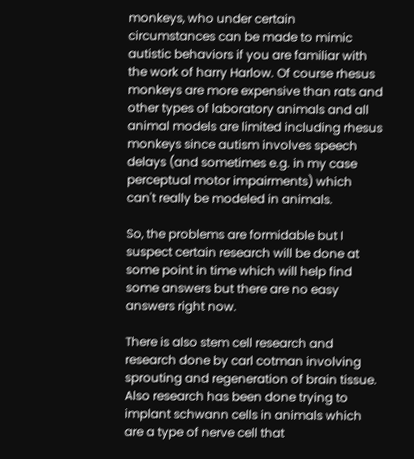monkeys, who under certain circumstances can be made to mimic autistic behaviors if you are familiar with the work of harry Harlow. Of course rhesus monkeys are more expensive than rats and other types of laboratory animals and all animal models are limited including rhesus monkeys since autism involves speech delays (and sometimes e.g. in my case perceptual motor impairments) which can't really be modeled in animals.

So, the problems are formidable but I suspect certain research will be done at some point in time which will help find some answers but there are no easy answers right now.

There is also stem cell research and research done by carl cotman involving sprouting and regeneration of brain tissue. Also research has been done trying to implant schwann cells in animals which are a type of nerve cell that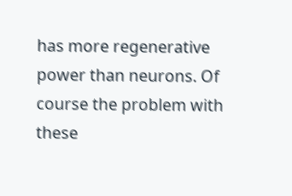has more regenerative power than neurons. Of course the problem with these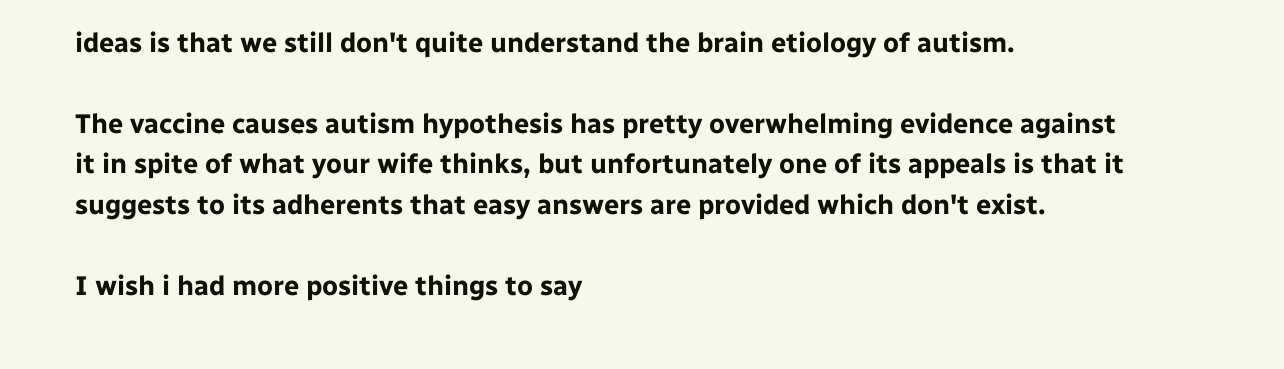ideas is that we still don't quite understand the brain etiology of autism.

The vaccine causes autism hypothesis has pretty overwhelming evidence against it in spite of what your wife thinks, but unfortunately one of its appeals is that it suggests to its adherents that easy answers are provided which don't exist.

I wish i had more positive things to say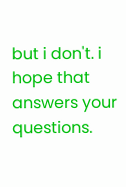but i don't. i hope that answers your questions.